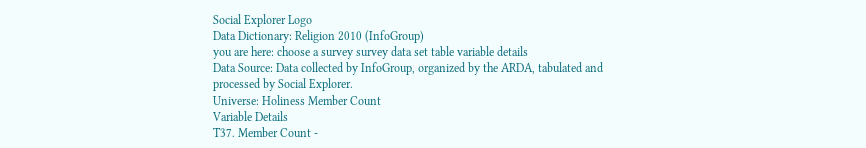Social Explorer Logo
Data Dictionary: Religion 2010 (InfoGroup)
you are here: choose a survey survey data set table variable details
Data Source: Data collected by InfoGroup, organized by the ARDA, tabulated and processed by Social Explorer.
Universe: Holiness Member Count
Variable Details
T37. Member Count -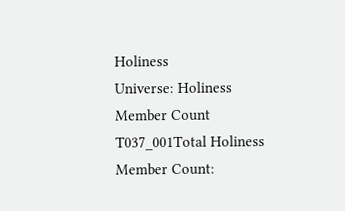Holiness
Universe: Holiness Member Count
T037_001Total Holiness Member Count: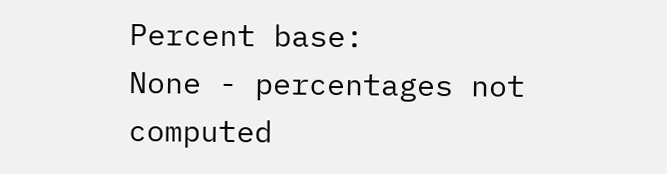Percent base:
None - percentages not computed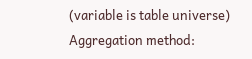(variable is table universe)
Aggregation method: